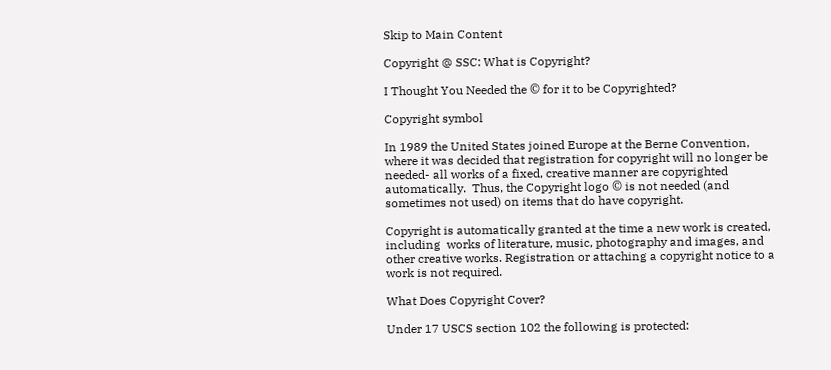Skip to Main Content

Copyright @ SSC: What is Copyright?

I Thought You Needed the © for it to be Copyrighted?

Copyright symbol

In 1989 the United States joined Europe at the Berne Convention, where it was decided that registration for copyright will no longer be needed- all works of a fixed, creative manner are copyrighted automatically.  Thus, the Copyright logo © is not needed (and sometimes not used) on items that do have copyright.

Copyright is automatically granted at the time a new work is created, including  works of literature, music, photography and images, and other creative works. Registration or attaching a copyright notice to a work is not required.

What Does Copyright Cover?

Under 17 USCS section 102 the following is protected: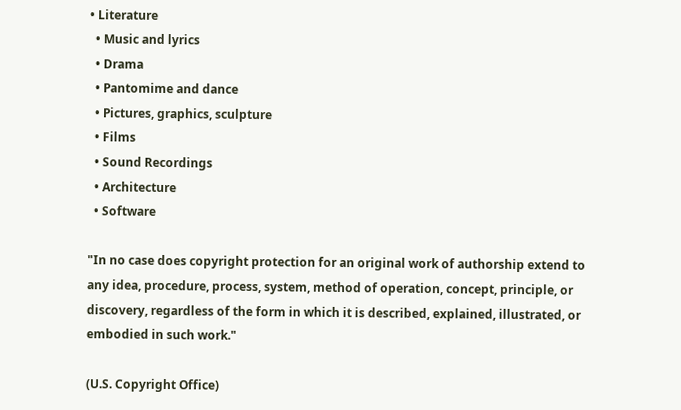• Literature
  • Music and lyrics
  • Drama
  • Pantomime and dance
  • Pictures, graphics, sculpture
  • Films
  • Sound Recordings
  • Architecture
  • Software

"In no case does copyright protection for an original work of authorship extend to any idea, procedure, process, system, method of operation, concept, principle, or discovery, regardless of the form in which it is described, explained, illustrated, or embodied in such work."

(U.S. Copyright Office)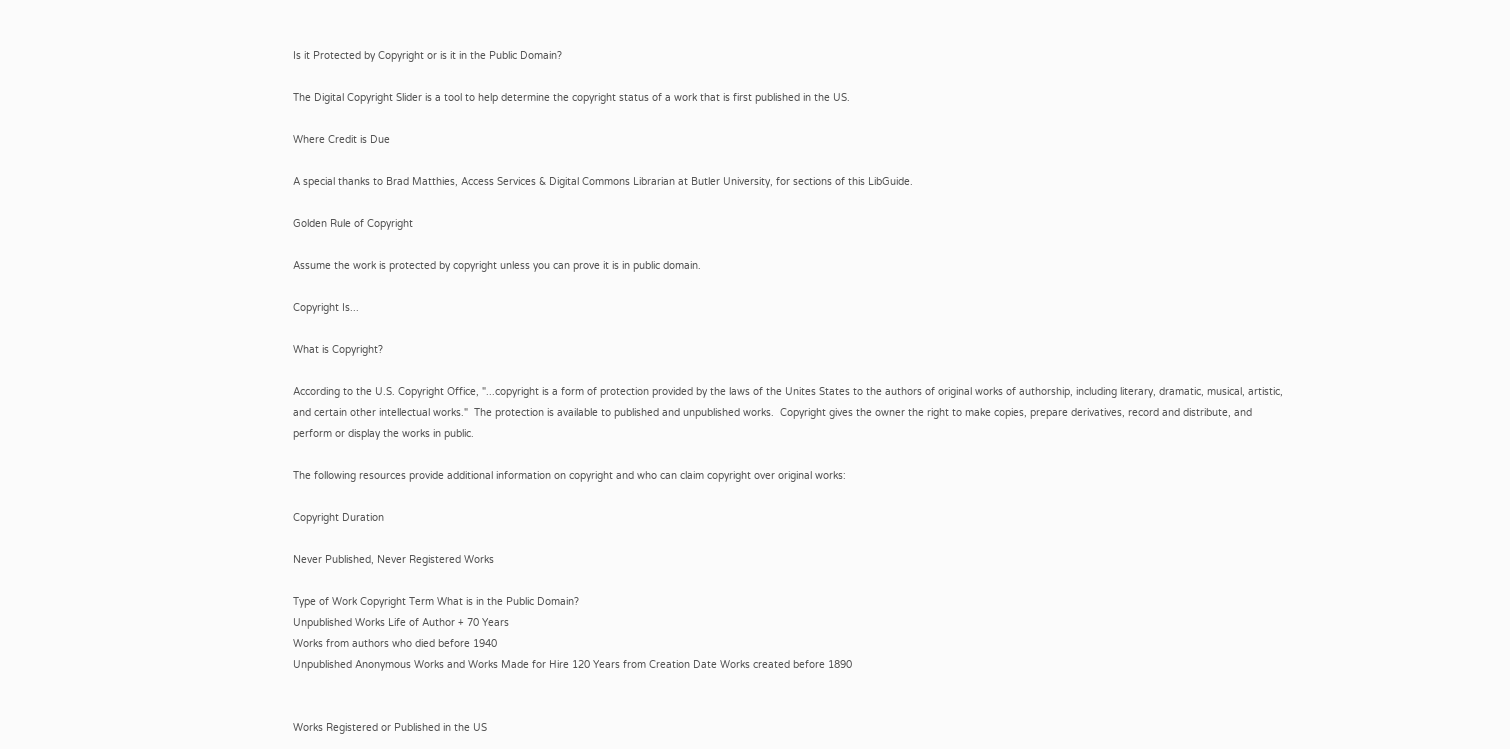Is it Protected by Copyright or is it in the Public Domain?

The Digital Copyright Slider is a tool to help determine the copyright status of a work that is first published in the US.

Where Credit is Due

A special thanks to Brad Matthies, Access Services & Digital Commons Librarian at Butler University, for sections of this LibGuide.

Golden Rule of Copyright

Assume the work is protected by copyright unless you can prove it is in public domain.

Copyright Is...

What is Copyright?

According to the U.S. Copyright Office, "...copyright is a form of protection provided by the laws of the Unites States to the authors of original works of authorship, including literary, dramatic, musical, artistic, and certain other intellectual works."  The protection is available to published and unpublished works.  Copyright gives the owner the right to make copies, prepare derivatives, record and distribute, and perform or display the works in public.

The following resources provide additional information on copyright and who can claim copyright over original works:

Copyright Duration

Never Published, Never Registered Works

Type of Work Copyright Term What is in the Public Domain?
Unpublished Works Life of Author + 70 Years
Works from authors who died before 1940
Unpublished Anonymous Works and Works Made for Hire 120 Years from Creation Date Works created before 1890


Works Registered or Published in the US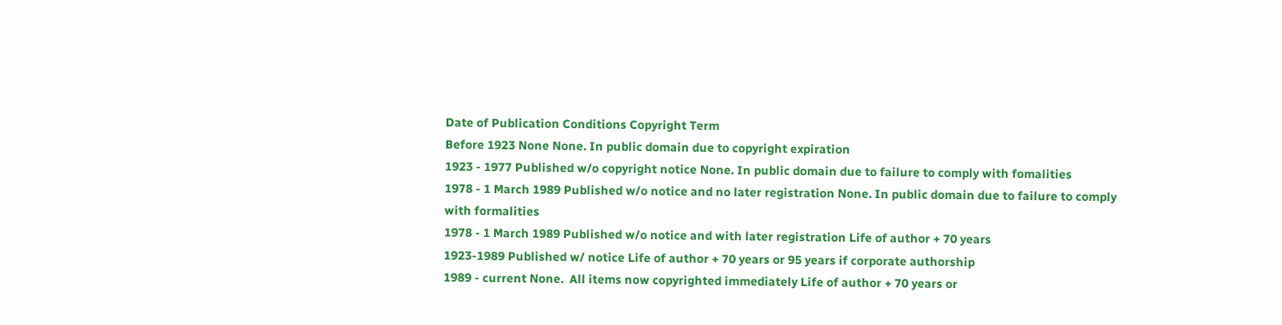Date of Publication Conditions Copyright Term
Before 1923 None None. In public domain due to copyright expiration
1923 - 1977 Published w/o copyright notice None. In public domain due to failure to comply with fomalities
1978 - 1 March 1989 Published w/o notice and no later registration None. In public domain due to failure to comply with formalities
1978 - 1 March 1989 Published w/o notice and with later registration Life of author + 70 years
1923-1989 Published w/ notice Life of author + 70 years or 95 years if corporate authorship
1989 - current None.  All items now copyrighted immediately Life of author + 70 years or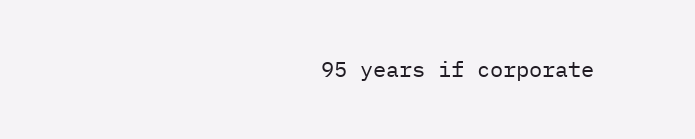95 years if corporate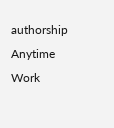authorship
Anytime Work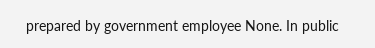prepared by government employee None. In public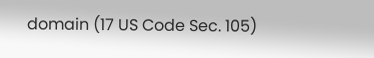domain (17 US Code Sec. 105)